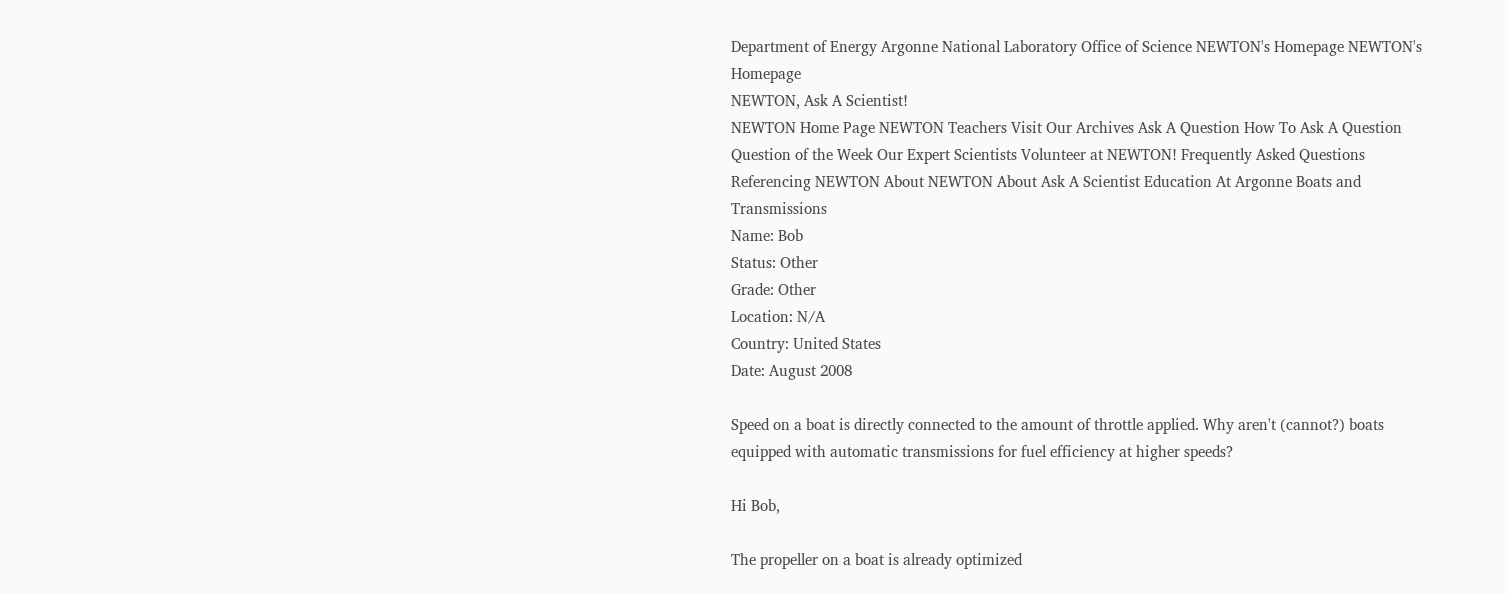Department of Energy Argonne National Laboratory Office of Science NEWTON's Homepage NEWTON's Homepage
NEWTON, Ask A Scientist!
NEWTON Home Page NEWTON Teachers Visit Our Archives Ask A Question How To Ask A Question Question of the Week Our Expert Scientists Volunteer at NEWTON! Frequently Asked Questions Referencing NEWTON About NEWTON About Ask A Scientist Education At Argonne Boats and Transmissions
Name: Bob
Status: Other
Grade: Other
Location: N/A
Country: United States
Date: August 2008

Speed on a boat is directly connected to the amount of throttle applied. Why aren't (cannot?) boats equipped with automatic transmissions for fuel efficiency at higher speeds?

Hi Bob,

The propeller on a boat is already optimized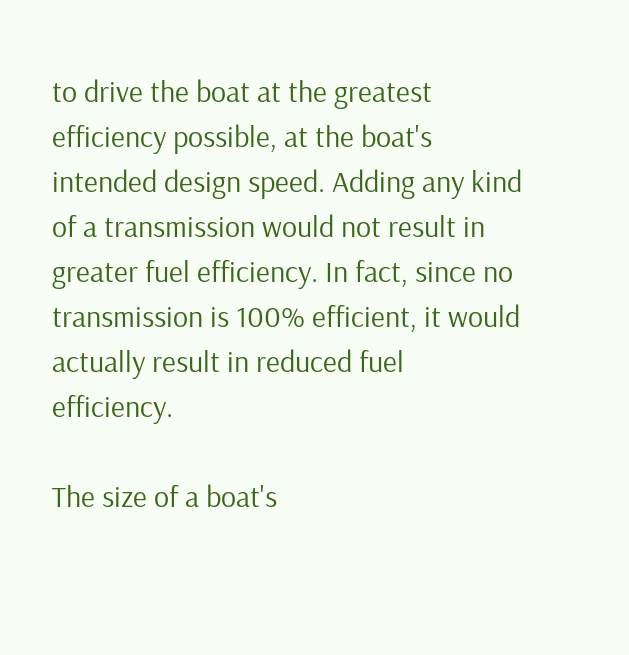to drive the boat at the greatest efficiency possible, at the boat's intended design speed. Adding any kind of a transmission would not result in greater fuel efficiency. In fact, since no transmission is 100% efficient, it would actually result in reduced fuel efficiency.

The size of a boat's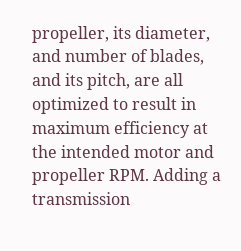propeller, its diameter, and number of blades, and its pitch, are all optimized to result in maximum efficiency at the intended motor and propeller RPM. Adding a transmission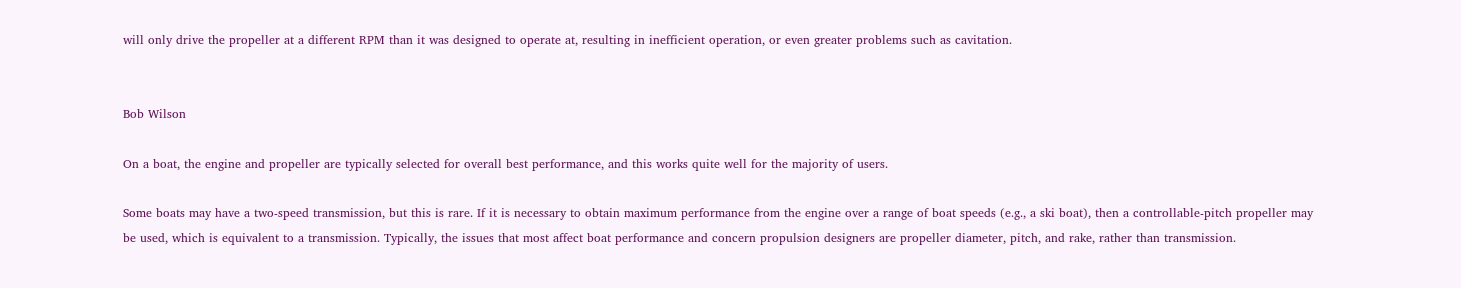will only drive the propeller at a different RPM than it was designed to operate at, resulting in inefficient operation, or even greater problems such as cavitation.


Bob Wilson

On a boat, the engine and propeller are typically selected for overall best performance, and this works quite well for the majority of users.

Some boats may have a two-speed transmission, but this is rare. If it is necessary to obtain maximum performance from the engine over a range of boat speeds (e.g., a ski boat), then a controllable-pitch propeller may be used, which is equivalent to a transmission. Typically, the issues that most affect boat performance and concern propulsion designers are propeller diameter, pitch, and rake, rather than transmission.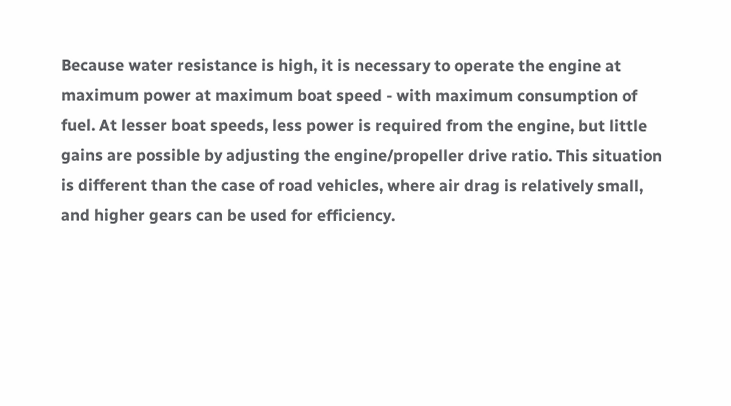Because water resistance is high, it is necessary to operate the engine at maximum power at maximum boat speed - with maximum consumption of fuel. At lesser boat speeds, less power is required from the engine, but little gains are possible by adjusting the engine/propeller drive ratio. This situation is different than the case of road vehicles, where air drag is relatively small, and higher gears can be used for efficiency.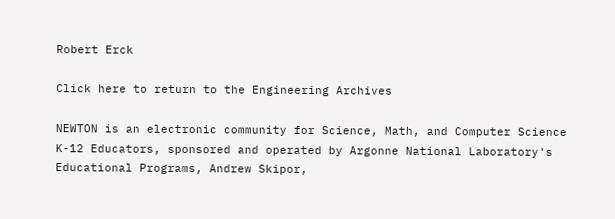Robert Erck

Click here to return to the Engineering Archives

NEWTON is an electronic community for Science, Math, and Computer Science K-12 Educators, sponsored and operated by Argonne National Laboratory's Educational Programs, Andrew Skipor,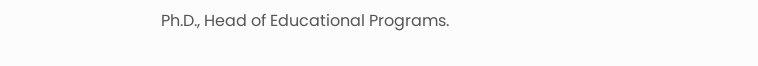Ph.D., Head of Educational Programs.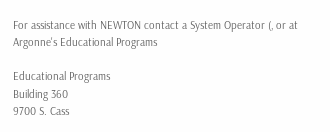For assistance with NEWTON contact a System Operator (, or at Argonne's Educational Programs

Educational Programs
Building 360
9700 S. Cass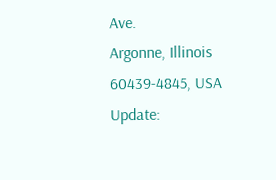Ave.
Argonne, Illinois
60439-4845, USA
Update: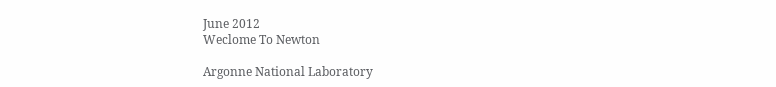June 2012
Weclome To Newton

Argonne National Laboratory